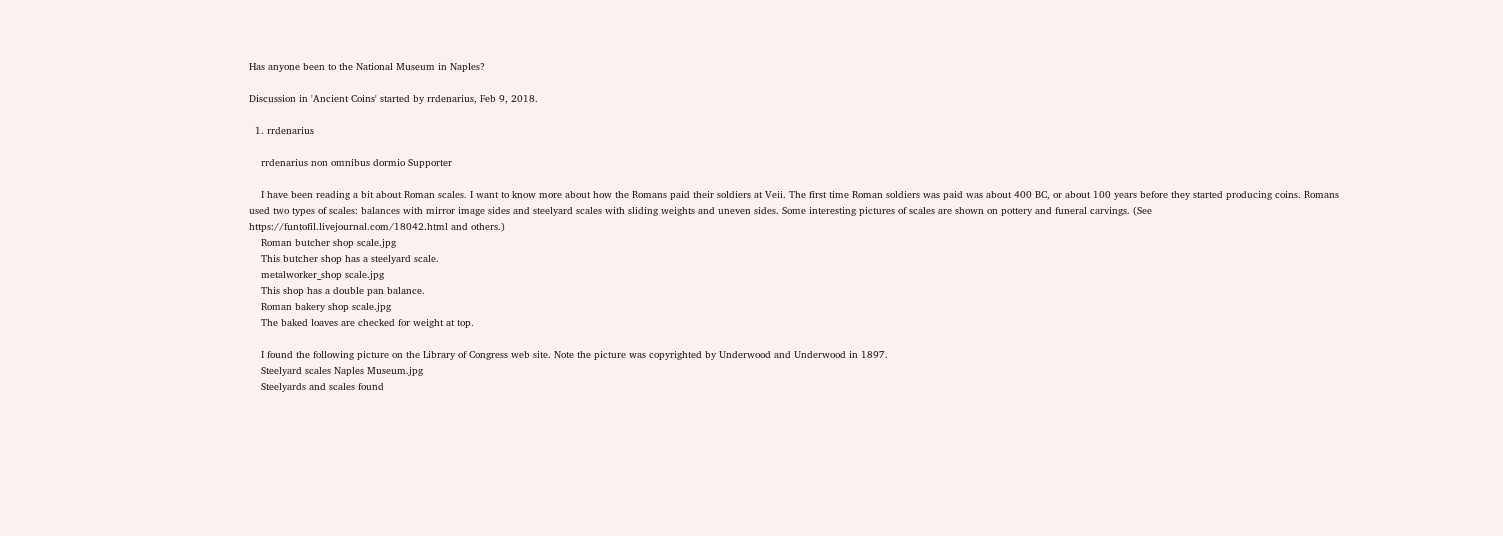Has anyone been to the National Museum in Naples?

Discussion in 'Ancient Coins' started by rrdenarius, Feb 9, 2018.

  1. rrdenarius

    rrdenarius non omnibus dormio Supporter

    I have been reading a bit about Roman scales. I want to know more about how the Romans paid their soldiers at Veii. The first time Roman soldiers was paid was about 400 BC, or about 100 years before they started producing coins. Romans used two types of scales: balances with mirror image sides and steelyard scales with sliding weights and uneven sides. Some interesting pictures of scales are shown on pottery and funeral carvings. (See https://funtofil.livejournal.com/18042.html and others.)
    Roman butcher shop scale.jpg
    This butcher shop has a steelyard scale.
    metalworker_shop scale.jpg
    This shop has a double pan balance.
    Roman bakery shop scale.jpg
    The baked loaves are checked for weight at top.

    I found the following picture on the Library of Congress web site. Note the picture was copyrighted by Underwood and Underwood in 1897.
    Steelyard scales Naples Museum.jpg
    Steelyards and scales found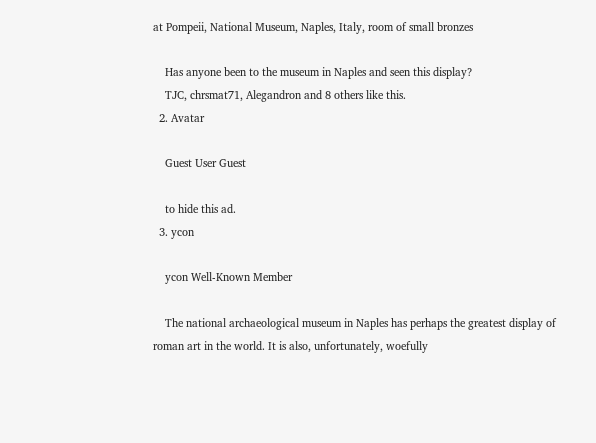at Pompeii, National Museum, Naples, Italy, room of small bronzes

    Has anyone been to the museum in Naples and seen this display?
    TJC, chrsmat71, Alegandron and 8 others like this.
  2. Avatar

    Guest User Guest

    to hide this ad.
  3. ycon

    ycon Well-Known Member

    The national archaeological museum in Naples has perhaps the greatest display of roman art in the world. It is also, unfortunately, woefully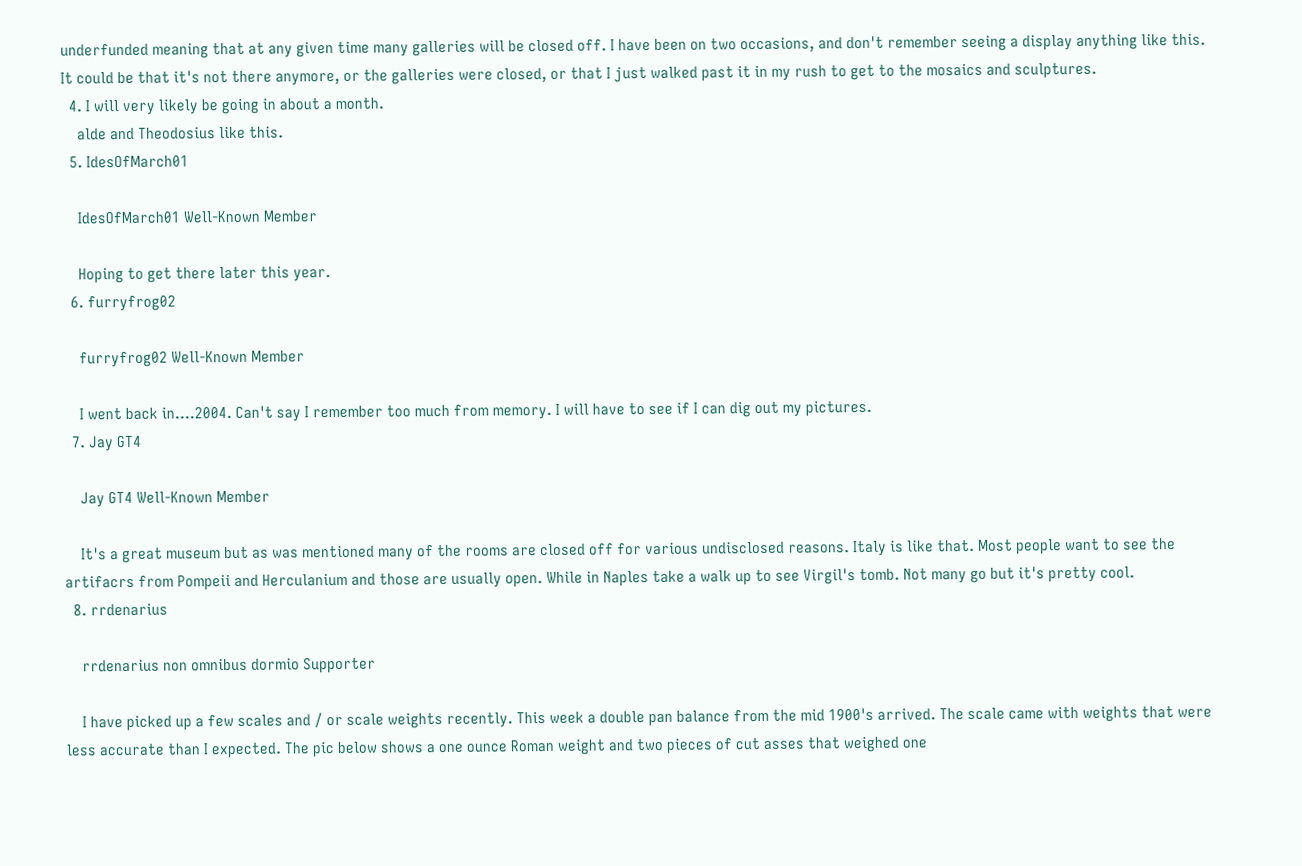underfunded meaning that at any given time many galleries will be closed off. I have been on two occasions, and don't remember seeing a display anything like this. It could be that it's not there anymore, or the galleries were closed, or that I just walked past it in my rush to get to the mosaics and sculptures.
  4. I will very likely be going in about a month.
    alde and Theodosius like this.
  5. IdesOfMarch01

    IdesOfMarch01 Well-Known Member

    Hoping to get there later this year.
  6. furryfrog02

    furryfrog02 Well-Known Member

    I went back in....2004. Can't say I remember too much from memory. I will have to see if I can dig out my pictures.
  7. Jay GT4

    Jay GT4 Well-Known Member

    It's a great museum but as was mentioned many of the rooms are closed off for various undisclosed reasons. Italy is like that. Most people want to see the artifacrs from Pompeii and Herculanium and those are usually open. While in Naples take a walk up to see Virgil's tomb. Not many go but it's pretty cool.
  8. rrdenarius

    rrdenarius non omnibus dormio Supporter

    I have picked up a few scales and / or scale weights recently. This week a double pan balance from the mid 1900's arrived. The scale came with weights that were less accurate than I expected. The pic below shows a one ounce Roman weight and two pieces of cut asses that weighed one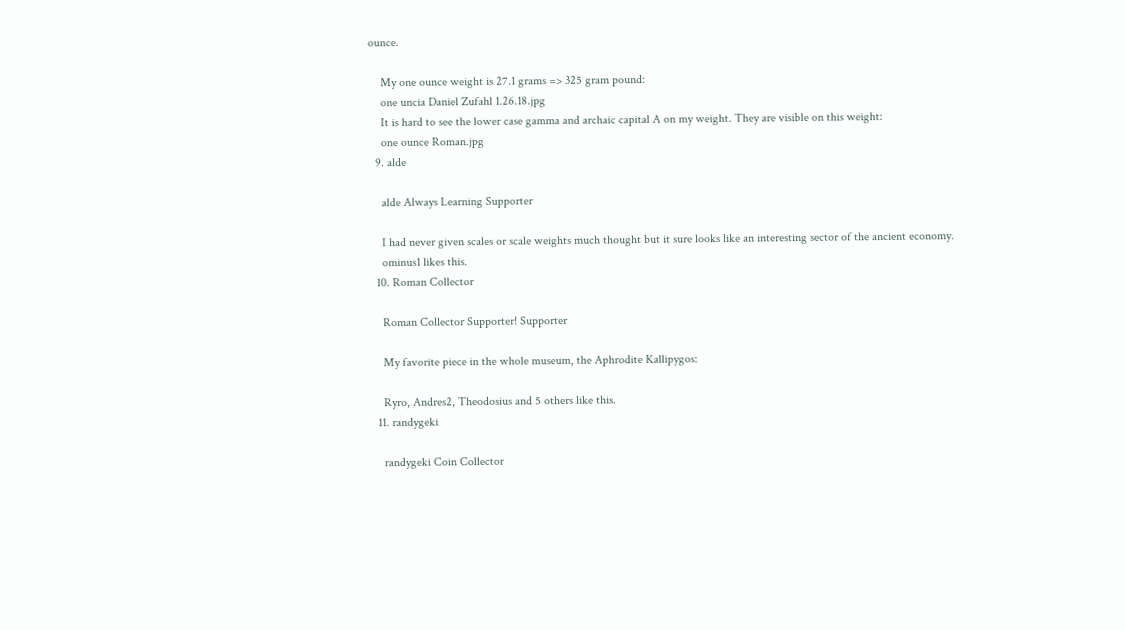ounce.

    My one ounce weight is 27.1 grams => 325 gram pound:
    one uncia Daniel Zufahl 1.26.18.jpg
    It is hard to see the lower case gamma and archaic capital A on my weight. They are visible on this weight:
    one ounce Roman.jpg
  9. alde

    alde Always Learning Supporter

    I had never given scales or scale weights much thought but it sure looks like an interesting sector of the ancient economy.
    ominus1 likes this.
  10. Roman Collector

    Roman Collector Supporter! Supporter

    My favorite piece in the whole museum, the Aphrodite Kallipygos:

    Ryro, Andres2, Theodosius and 5 others like this.
  11. randygeki

    randygeki Coin Collector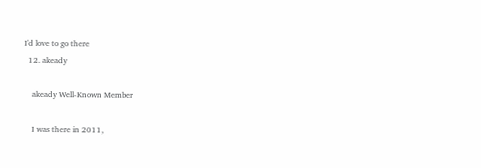I'd love to go there
  12. akeady

    akeady Well-Known Member

    I was there in 2011,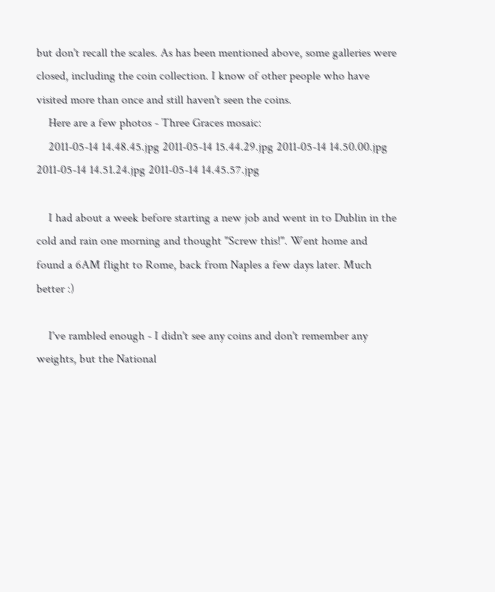but don't recall the scales. As has been mentioned above, some galleries were closed, including the coin collection. I know of other people who have visited more than once and still haven't seen the coins.
    Here are a few photos - Three Graces mosaic:
    2011-05-14 14.48.45.jpg 2011-05-14 15.44.29.jpg 2011-05-14 14.50.00.jpg 2011-05-14 14.51.24.jpg 2011-05-14 14.45.57.jpg

    I had about a week before starting a new job and went in to Dublin in the cold and rain one morning and thought "Screw this!". Went home and found a 6AM flight to Rome, back from Naples a few days later. Much better :)

    I've rambled enough - I didn't see any coins and don't remember any weights, but the National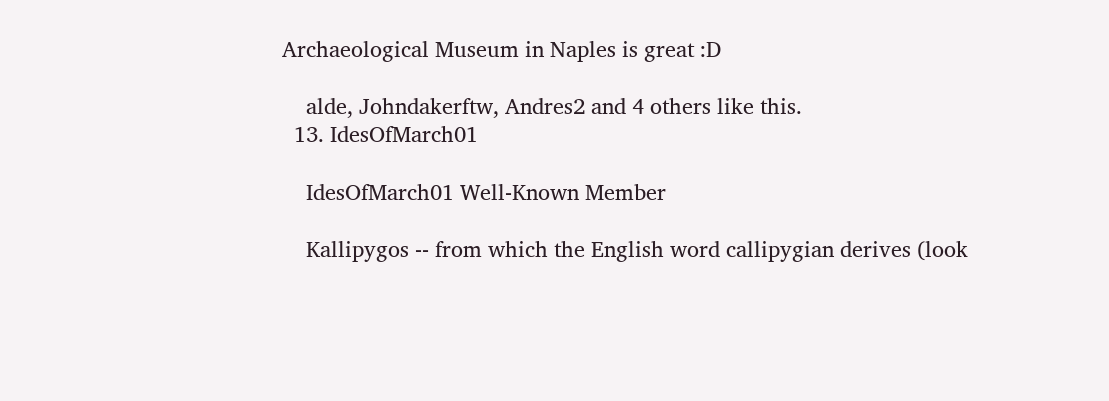Archaeological Museum in Naples is great :D

    alde, Johndakerftw, Andres2 and 4 others like this.
  13. IdesOfMarch01

    IdesOfMarch01 Well-Known Member

    Kallipygos -- from which the English word callipygian derives (look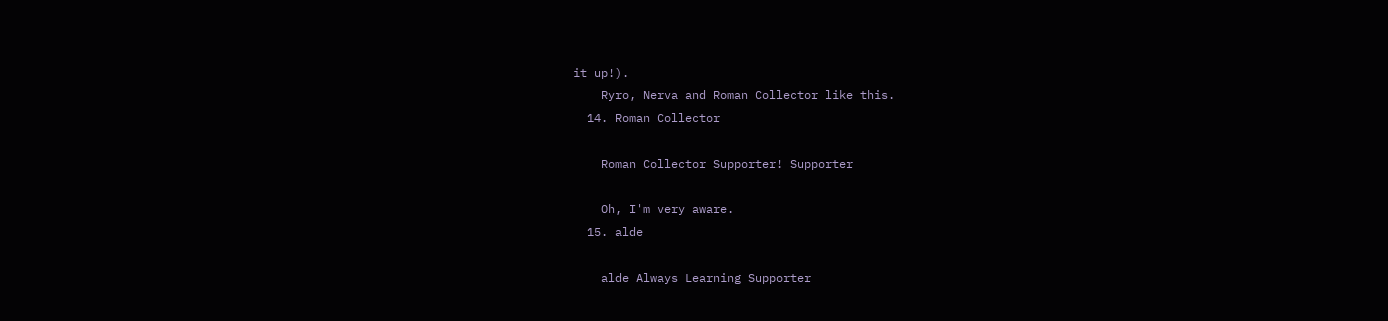it up!).
    Ryro, Nerva and Roman Collector like this.
  14. Roman Collector

    Roman Collector Supporter! Supporter

    Oh, I'm very aware.
  15. alde

    alde Always Learning Supporter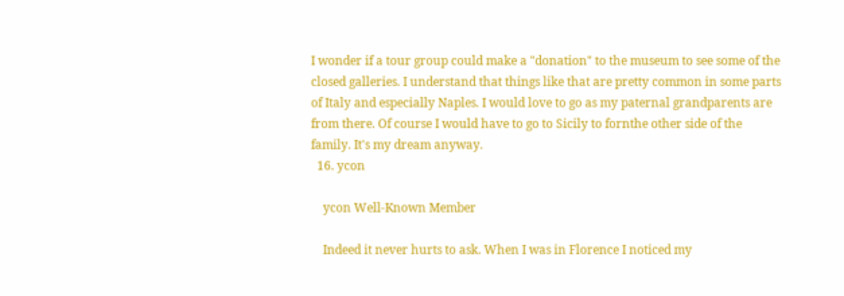I wonder if a tour group could make a "donation" to the museum to see some of the closed galleries. I understand that things like that are pretty common in some parts of Italy and especially Naples. I would love to go as my paternal grandparents are from there. Of course I would have to go to Sicily to fornthe other side of the family. It's my dream anyway.
  16. ycon

    ycon Well-Known Member

    Indeed it never hurts to ask. When I was in Florence I noticed my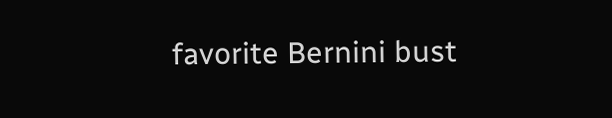favorite Bernini bust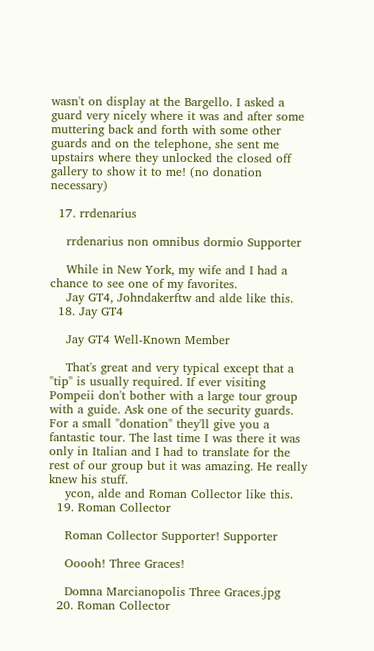wasn't on display at the Bargello. I asked a guard very nicely where it was and after some muttering back and forth with some other guards and on the telephone, she sent me upstairs where they unlocked the closed off gallery to show it to me! (no donation necessary)

  17. rrdenarius

    rrdenarius non omnibus dormio Supporter

    While in New York, my wife and I had a chance to see one of my favorites.
    Jay GT4, Johndakerftw and alde like this.
  18. Jay GT4

    Jay GT4 Well-Known Member

    That's great and very typical except that a "tip" is usually required. If ever visiting Pompeii don't bother with a large tour group with a guide. Ask one of the security guards. For a small "donation" they'll give you a fantastic tour. The last time I was there it was only in Italian and I had to translate for the rest of our group but it was amazing. He really knew his stuff.
    ycon, alde and Roman Collector like this.
  19. Roman Collector

    Roman Collector Supporter! Supporter

    Ooooh! Three Graces!

    Domna Marcianopolis Three Graces.jpg
  20. Roman Collector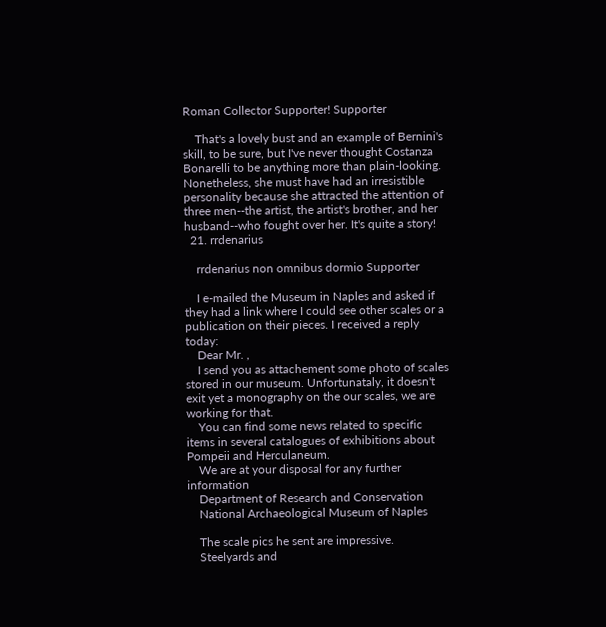Roman Collector Supporter! Supporter

    That's a lovely bust and an example of Bernini's skill, to be sure, but I've never thought Costanza Bonarelli to be anything more than plain-looking. Nonetheless, she must have had an irresistible personality because she attracted the attention of three men--the artist, the artist's brother, and her husband--who fought over her. It's quite a story!
  21. rrdenarius

    rrdenarius non omnibus dormio Supporter

    I e-mailed the Museum in Naples and asked if they had a link where I could see other scales or a publication on their pieces. I received a reply today:
    Dear Mr. ,
    I send you as attachement some photo of scales stored in our museum. Unfortunataly, it doesn't exit yet a monography on the our scales, we are working for that.
    You can find some news related to specific items in several catalogues of exhibitions about Pompeii and Herculaneum.
    We are at your disposal for any further information
    Department of Research and Conservation
    National Archaeological Museum of Naples

    The scale pics he sent are impressive.
    Steelyards and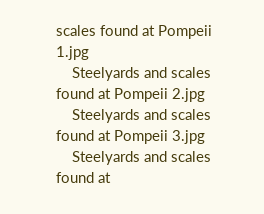scales found at Pompeii 1.jpg
    Steelyards and scales found at Pompeii 2.jpg
    Steelyards and scales found at Pompeii 3.jpg
    Steelyards and scales found at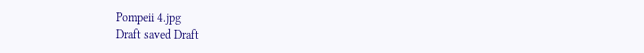Pompeii 4.jpg
Draft saved Draft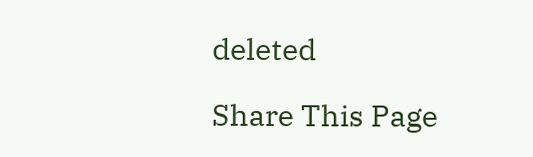deleted

Share This Page